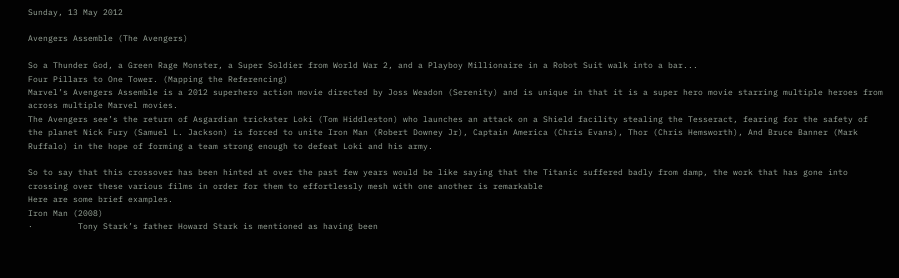Sunday, 13 May 2012

Avengers Assemble (The Avengers)

So a Thunder God, a Green Rage Monster, a Super Soldier from World War 2, and a Playboy Millionaire in a Robot Suit walk into a bar...
Four Pillars to One Tower. (Mapping the Referencing)
Marvel’s Avengers Assemble is a 2012 superhero action movie directed by Joss Weadon (Serenity) and is unique in that it is a super hero movie starring multiple heroes from across multiple Marvel movies.
The Avengers see’s the return of Asgardian trickster Loki (Tom Hiddleston) who launches an attack on a Shield facility stealing the Tesseract, fearing for the safety of the planet Nick Fury (Samuel L. Jackson) is forced to unite Iron Man (Robert Downey Jr), Captain America (Chris Evans), Thor (Chris Hemsworth), And Bruce Banner (Mark Ruffalo) in the hope of forming a team strong enough to defeat Loki and his army.

So to say that this crossover has been hinted at over the past few years would be like saying that the Titanic suffered badly from damp, the work that has gone into crossing over these various films in order for them to effortlessly mesh with one another is remarkable
Here are some brief examples.
Iron Man (2008)
·         Tony Stark’s father Howard Stark is mentioned as having been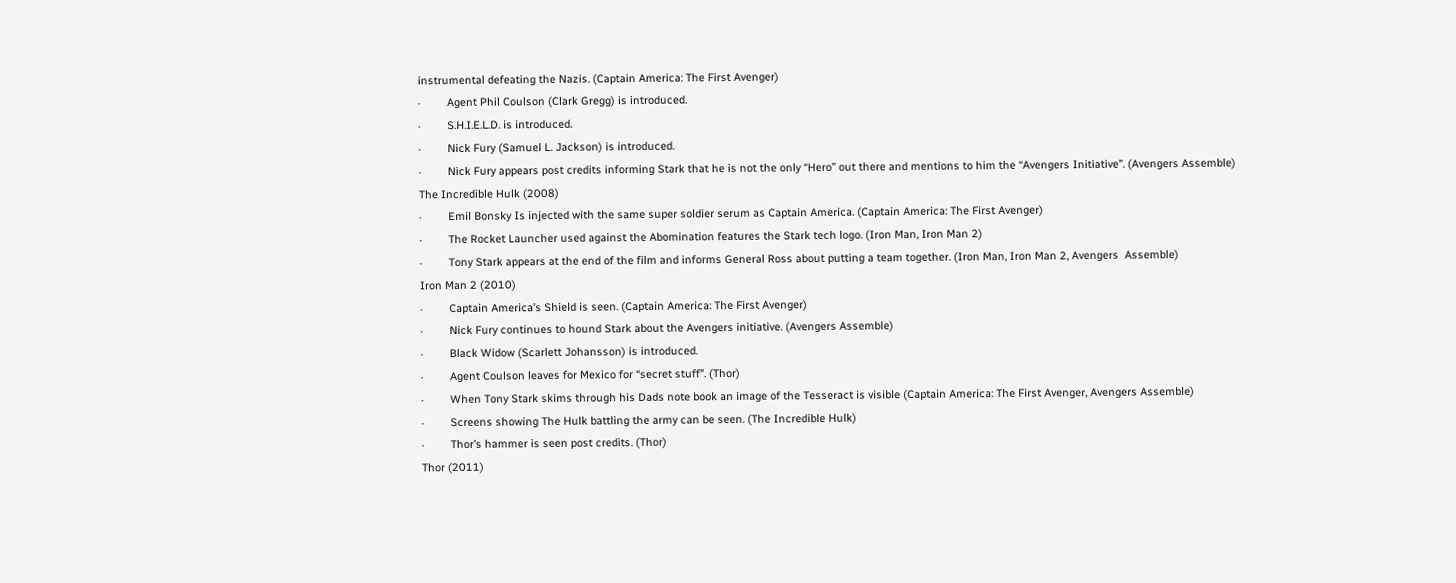instrumental defeating the Nazis. (Captain America: The First Avenger)
·         Agent Phil Coulson (Clark Gregg) is introduced.
·         S.H.I.E.L.D. is introduced.
·         Nick Fury (Samuel L. Jackson) is introduced.
·         Nick Fury appears post credits informing Stark that he is not the only “Hero” out there and mentions to him the “Avengers Initiative”. (Avengers Assemble)
The Incredible Hulk (2008)
·         Emil Bonsky Is injected with the same super soldier serum as Captain America. (Captain America: The First Avenger)
·         The Rocket Launcher used against the Abomination features the Stark tech logo. (Iron Man, Iron Man 2)
·         Tony Stark appears at the end of the film and informs General Ross about putting a team together. (Iron Man, Iron Man 2, Avengers  Assemble)
Iron Man 2 (2010)
·         Captain America’s Shield is seen. (Captain America: The First Avenger)
·         Nick Fury continues to hound Stark about the Avengers initiative. (Avengers Assemble)
·         Black Widow (Scarlett Johansson) is introduced.
·         Agent Coulson leaves for Mexico for “secret stuff”. (Thor)
·         When Tony Stark skims through his Dads note book an image of the Tesseract is visible (Captain America: The First Avenger, Avengers Assemble)
·         Screens showing The Hulk battling the army can be seen. (The Incredible Hulk)
·         Thor’s hammer is seen post credits. (Thor)
Thor (2011)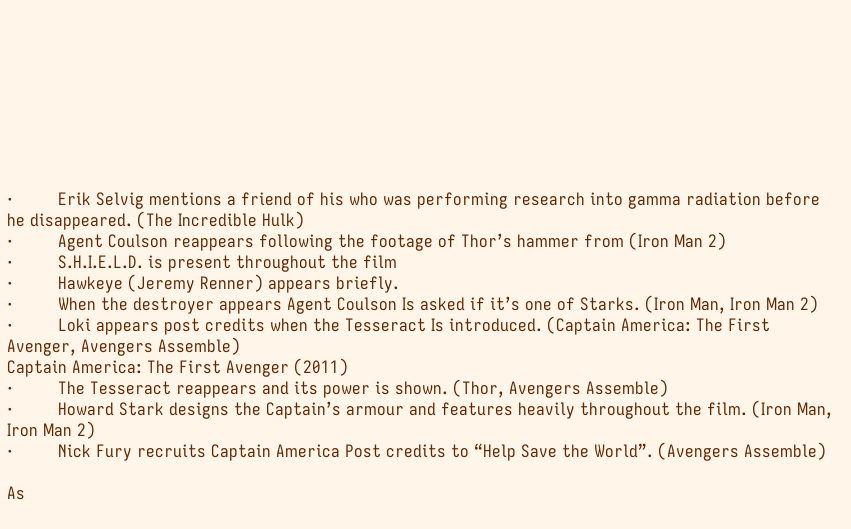·         Erik Selvig mentions a friend of his who was performing research into gamma radiation before he disappeared. (The Incredible Hulk)
·         Agent Coulson reappears following the footage of Thor’s hammer from (Iron Man 2)
·         S.H.I.E.L.D. is present throughout the film
·         Hawkeye (Jeremy Renner) appears briefly.
·         When the destroyer appears Agent Coulson Is asked if it’s one of Starks. (Iron Man, Iron Man 2)
·         Loki appears post credits when the Tesseract Is introduced. (Captain America: The First Avenger, Avengers Assemble)
Captain America: The First Avenger (2011)
·         The Tesseract reappears and its power is shown. (Thor, Avengers Assemble)
·         Howard Stark designs the Captain’s armour and features heavily throughout the film. (Iron Man, Iron Man 2)
·         Nick Fury recruits Captain America Post credits to “Help Save the World”. (Avengers Assemble)

As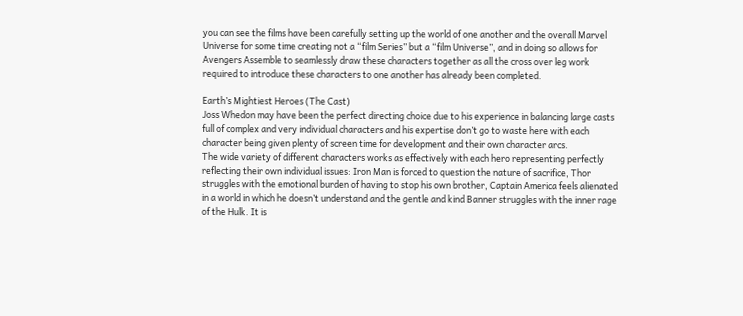you can see the films have been carefully setting up the world of one another and the overall Marvel Universe for some time creating not a “film Series” but a “film Universe”, and in doing so allows for Avengers Assemble to seamlessly draw these characters together as all the cross over leg work required to introduce these characters to one another has already been completed.

Earth’s Mightiest Heroes (The Cast)
Joss Whedon may have been the perfect directing choice due to his experience in balancing large casts full of complex and very individual characters and his expertise don’t go to waste here with each character being given plenty of screen time for development and their own character arcs.
The wide variety of different characters works as effectively with each hero representing perfectly reflecting their own individual issues: Iron Man is forced to question the nature of sacrifice, Thor struggles with the emotional burden of having to stop his own brother, Captain America feels alienated in a world in which he doesn’t understand and the gentle and kind Banner struggles with the inner rage of the Hulk. It is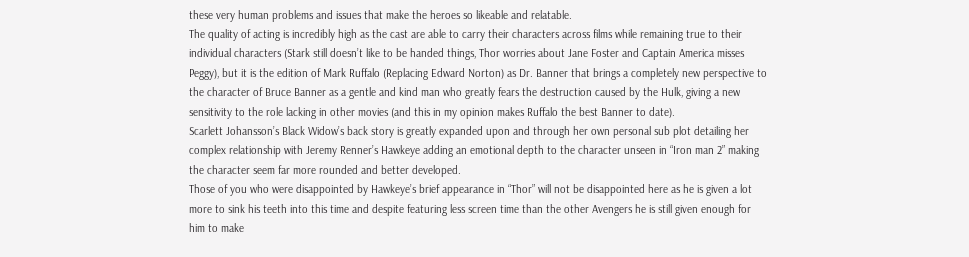these very human problems and issues that make the heroes so likeable and relatable.
The quality of acting is incredibly high as the cast are able to carry their characters across films while remaining true to their individual characters (Stark still doesn’t like to be handed things, Thor worries about Jane Foster and Captain America misses Peggy), but it is the edition of Mark Ruffalo (Replacing Edward Norton) as Dr. Banner that brings a completely new perspective to the character of Bruce Banner as a gentle and kind man who greatly fears the destruction caused by the Hulk, giving a new sensitivity to the role lacking in other movies (and this in my opinion makes Ruffalo the best Banner to date).
Scarlett Johansson’s Black Widow’s back story is greatly expanded upon and through her own personal sub plot detailing her complex relationship with Jeremy Renner’s Hawkeye adding an emotional depth to the character unseen in “Iron man 2” making the character seem far more rounded and better developed.
Those of you who were disappointed by Hawkeye’s brief appearance in “Thor” will not be disappointed here as he is given a lot more to sink his teeth into this time and despite featuring less screen time than the other Avengers he is still given enough for him to make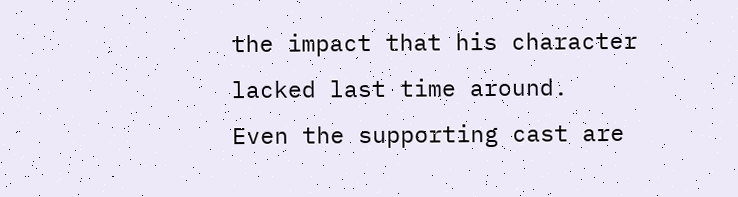the impact that his character lacked last time around.
Even the supporting cast are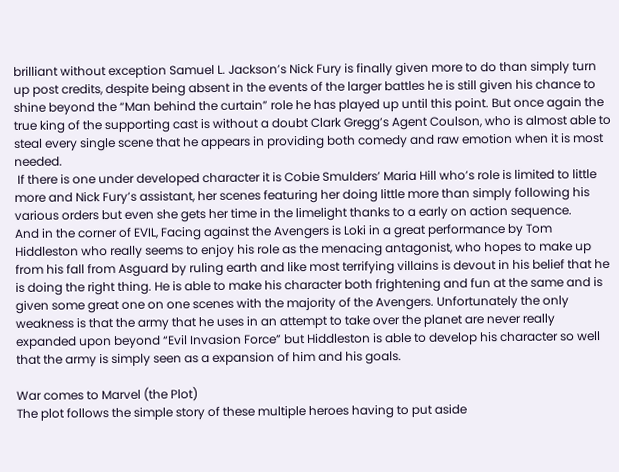brilliant without exception Samuel L. Jackson’s Nick Fury is finally given more to do than simply turn up post credits, despite being absent in the events of the larger battles he is still given his chance to shine beyond the “Man behind the curtain” role he has played up until this point. But once again the true king of the supporting cast is without a doubt Clark Gregg’s Agent Coulson, who is almost able to steal every single scene that he appears in providing both comedy and raw emotion when it is most needed.
 If there is one under developed character it is Cobie Smulders’ Maria Hill who’s role is limited to little more and Nick Fury’s assistant, her scenes featuring her doing little more than simply following his various orders but even she gets her time in the limelight thanks to a early on action sequence.
And in the corner of EVIL, Facing against the Avengers is Loki in a great performance by Tom Hiddleston who really seems to enjoy his role as the menacing antagonist, who hopes to make up from his fall from Asguard by ruling earth and like most terrifying villains is devout in his belief that he is doing the right thing. He is able to make his character both frightening and fun at the same and is given some great one on one scenes with the majority of the Avengers. Unfortunately the only weakness is that the army that he uses in an attempt to take over the planet are never really expanded upon beyond “Evil Invasion Force” but Hiddleston is able to develop his character so well that the army is simply seen as a expansion of him and his goals.

War comes to Marvel (the Plot)
The plot follows the simple story of these multiple heroes having to put aside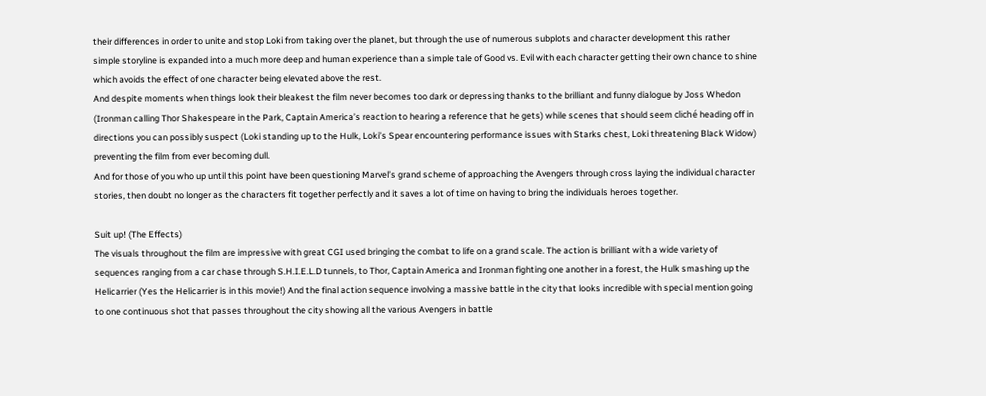their differences in order to unite and stop Loki from taking over the planet, but through the use of numerous subplots and character development this rather simple storyline is expanded into a much more deep and human experience than a simple tale of Good vs. Evil with each character getting their own chance to shine which avoids the effect of one character being elevated above the rest.
And despite moments when things look their bleakest the film never becomes too dark or depressing thanks to the brilliant and funny dialogue by Joss Whedon (Ironman calling Thor Shakespeare in the Park, Captain America’s reaction to hearing a reference that he gets) while scenes that should seem cliché heading off in directions you can possibly suspect (Loki standing up to the Hulk, Loki’s Spear encountering performance issues with Starks chest, Loki threatening Black Widow) preventing the film from ever becoming dull.
And for those of you who up until this point have been questioning Marvel’s grand scheme of approaching the Avengers through cross laying the individual character stories, then doubt no longer as the characters fit together perfectly and it saves a lot of time on having to bring the individuals heroes together.

Suit up! (The Effects)
The visuals throughout the film are impressive with great CGI used bringing the combat to life on a grand scale. The action is brilliant with a wide variety of sequences ranging from a car chase through S.H.I.E.L.D tunnels, to Thor, Captain America and Ironman fighting one another in a forest, the Hulk smashing up the Helicarrier (Yes the Helicarrier is in this movie!) And the final action sequence involving a massive battle in the city that looks incredible with special mention going to one continuous shot that passes throughout the city showing all the various Avengers in battle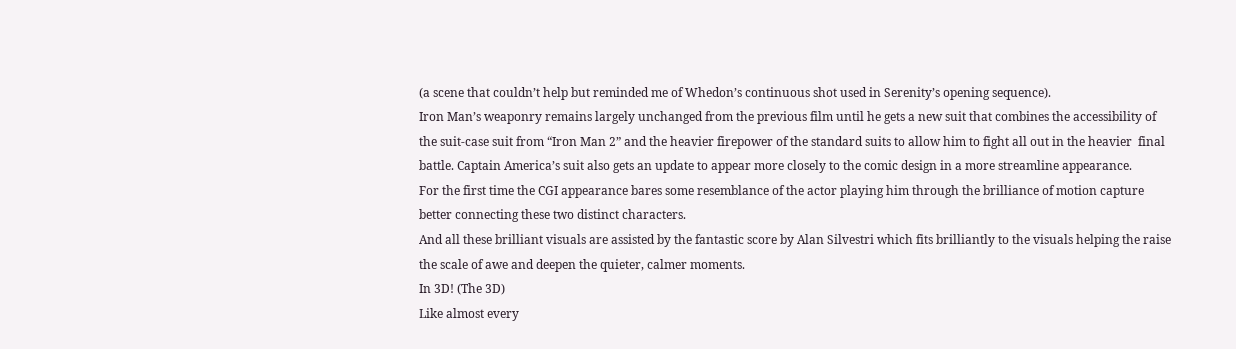(a scene that couldn’t help but reminded me of Whedon’s continuous shot used in Serenity’s opening sequence).
Iron Man’s weaponry remains largely unchanged from the previous film until he gets a new suit that combines the accessibility of the suit-case suit from “Iron Man 2” and the heavier firepower of the standard suits to allow him to fight all out in the heavier  final battle. Captain America’s suit also gets an update to appear more closely to the comic design in a more streamline appearance.
For the first time the CGI appearance bares some resemblance of the actor playing him through the brilliance of motion capture better connecting these two distinct characters.
And all these brilliant visuals are assisted by the fantastic score by Alan Silvestri which fits brilliantly to the visuals helping the raise the scale of awe and deepen the quieter, calmer moments.
In 3D! (The 3D)
Like almost every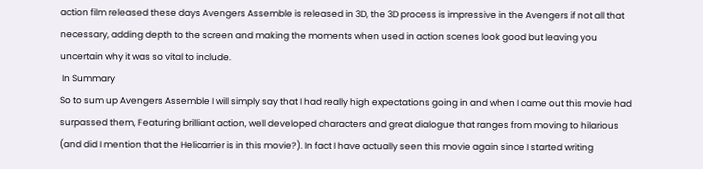action film released these days Avengers Assemble is released in 3D, the 3D process is impressive in the Avengers if not all that necessary, adding depth to the screen and making the moments when used in action scenes look good but leaving you uncertain why it was so vital to include.
 In Summary
So to sum up Avengers Assemble I will simply say that I had really high expectations going in and when I came out this movie had surpassed them, Featuring brilliant action, well developed characters and great dialogue that ranges from moving to hilarious (and did I mention that the Helicarrier is in this movie?). In fact I have actually seen this movie again since I started writing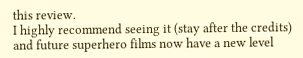this review.
I highly recommend seeing it (stay after the credits) and future superhero films now have a new level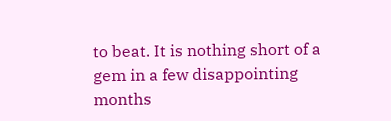to beat. It is nothing short of a gem in a few disappointing months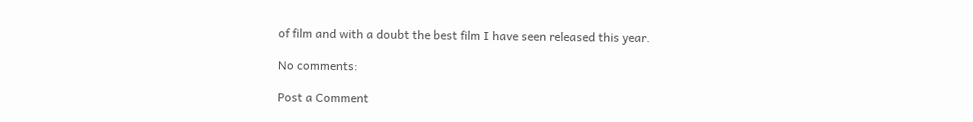of film and with a doubt the best film I have seen released this year.

No comments:

Post a Comment